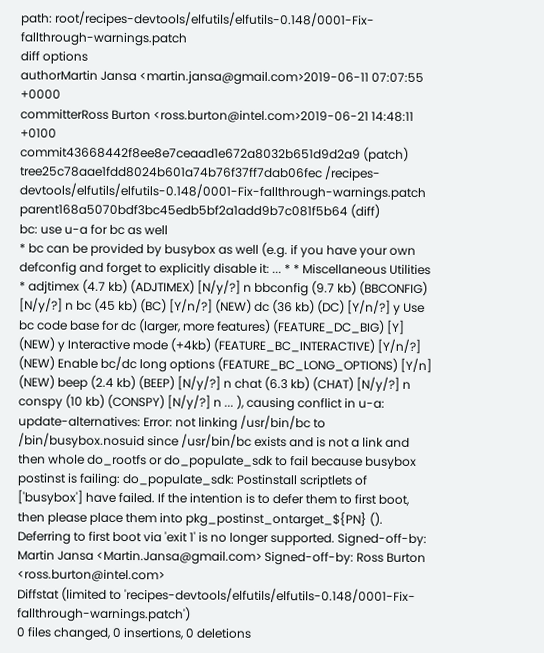path: root/recipes-devtools/elfutils/elfutils-0.148/0001-Fix-fallthrough-warnings.patch
diff options
authorMartin Jansa <martin.jansa@gmail.com>2019-06-11 07:07:55 +0000
committerRoss Burton <ross.burton@intel.com>2019-06-21 14:48:11 +0100
commit43668442f8ee8e7ceaad1e672a8032b651d9d2a9 (patch)
tree25c78aae1fdd8024b601a74b76f37ff7dab06fec /recipes-devtools/elfutils/elfutils-0.148/0001-Fix-fallthrough-warnings.patch
parent168a5070bdf3bc45edb5bf2a1add9b7c081f5b64 (diff)
bc: use u-a for bc as well
* bc can be provided by busybox as well (e.g. if you have your own defconfig and forget to explicitly disable it: ... * * Miscellaneous Utilities * adjtimex (4.7 kb) (ADJTIMEX) [N/y/?] n bbconfig (9.7 kb) (BBCONFIG) [N/y/?] n bc (45 kb) (BC) [Y/n/?] (NEW) dc (36 kb) (DC) [Y/n/?] y Use bc code base for dc (larger, more features) (FEATURE_DC_BIG) [Y] (NEW) y Interactive mode (+4kb) (FEATURE_BC_INTERACTIVE) [Y/n/?] (NEW) Enable bc/dc long options (FEATURE_BC_LONG_OPTIONS) [Y/n] (NEW) beep (2.4 kb) (BEEP) [N/y/?] n chat (6.3 kb) (CHAT) [N/y/?] n conspy (10 kb) (CONSPY) [N/y/?] n ... ), causing conflict in u-a: update-alternatives: Error: not linking /usr/bin/bc to /bin/busybox.nosuid since /usr/bin/bc exists and is not a link and then whole do_rootfs or do_populate_sdk to fail because busybox postinst is failing: do_populate_sdk: Postinstall scriptlets of ['busybox'] have failed. If the intention is to defer them to first boot, then please place them into pkg_postinst_ontarget_${PN} (). Deferring to first boot via 'exit 1' is no longer supported. Signed-off-by: Martin Jansa <Martin.Jansa@gmail.com> Signed-off-by: Ross Burton <ross.burton@intel.com>
Diffstat (limited to 'recipes-devtools/elfutils/elfutils-0.148/0001-Fix-fallthrough-warnings.patch')
0 files changed, 0 insertions, 0 deletions